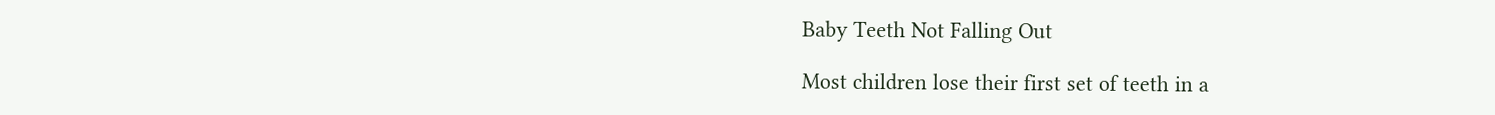Baby Teeth Not Falling Out

Most children lose their first set of teeth in a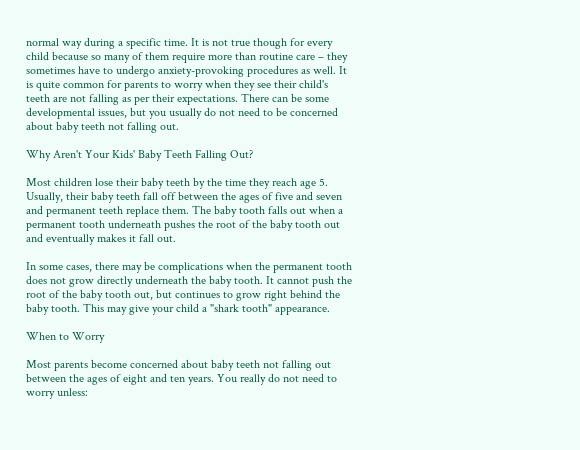normal way during a specific time. It is not true though for every child because so many of them require more than routine care – they sometimes have to undergo anxiety-provoking procedures as well. It is quite common for parents to worry when they see their child's teeth are not falling as per their expectations. There can be some developmental issues, but you usually do not need to be concerned about baby teeth not falling out.

Why Aren't Your Kids' Baby Teeth Falling Out?

Most children lose their baby teeth by the time they reach age 5. Usually, their baby teeth fall off between the ages of five and seven and permanent teeth replace them. The baby tooth falls out when a permanent tooth underneath pushes the root of the baby tooth out and eventually makes it fall out.

In some cases, there may be complications when the permanent tooth does not grow directly underneath the baby tooth. It cannot push the root of the baby tooth out, but continues to grow right behind the baby tooth. This may give your child a "shark tooth" appearance.

When to Worry

Most parents become concerned about baby teeth not falling out between the ages of eight and ten years. You really do not need to worry unless: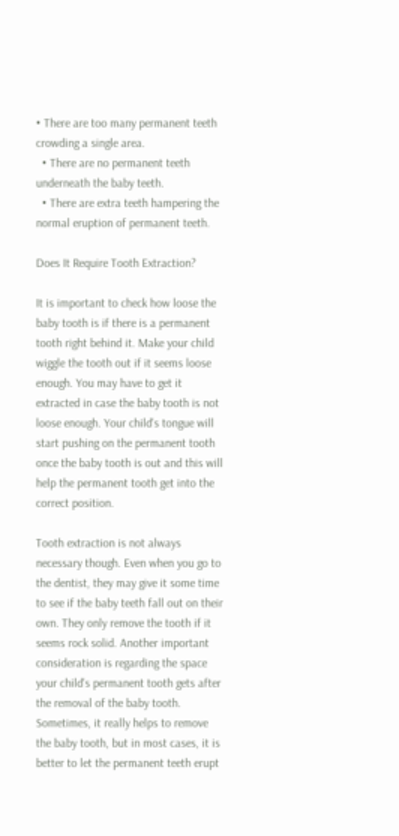• There are too many permanent teeth crowding a single area.
  • There are no permanent teeth underneath the baby teeth.
  • There are extra teeth hampering the normal eruption of permanent teeth.

Does It Require Tooth Extraction?

It is important to check how loose the baby tooth is if there is a permanent tooth right behind it. Make your child wiggle the tooth out if it seems loose enough. You may have to get it extracted in case the baby tooth is not loose enough. Your child's tongue will start pushing on the permanent tooth once the baby tooth is out and this will help the permanent tooth get into the correct position.

Tooth extraction is not always necessary though. Even when you go to the dentist, they may give it some time to see if the baby teeth fall out on their own. They only remove the tooth if it seems rock solid. Another important consideration is regarding the space your child's permanent tooth gets after the removal of the baby tooth. Sometimes, it really helps to remove the baby tooth, but in most cases, it is better to let the permanent teeth erupt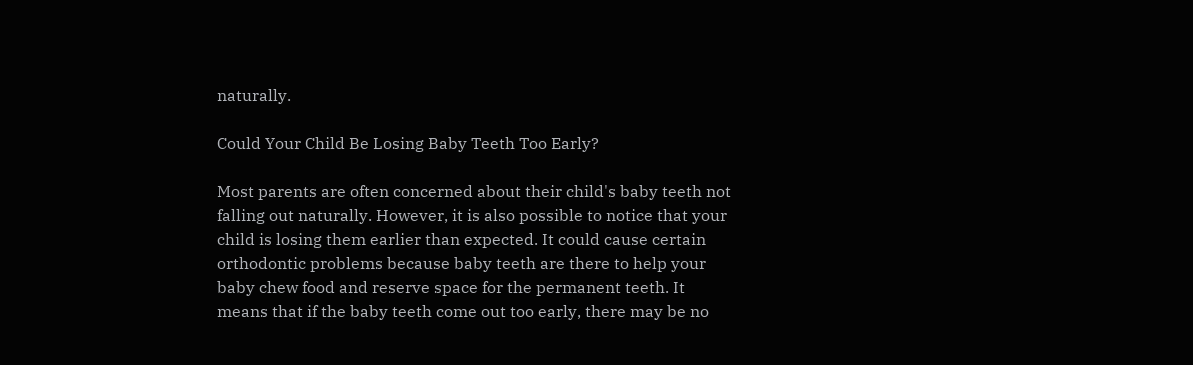naturally.

Could Your Child Be Losing Baby Teeth Too Early?

Most parents are often concerned about their child's baby teeth not falling out naturally. However, it is also possible to notice that your child is losing them earlier than expected. It could cause certain orthodontic problems because baby teeth are there to help your baby chew food and reserve space for the permanent teeth. It means that if the baby teeth come out too early, there may be no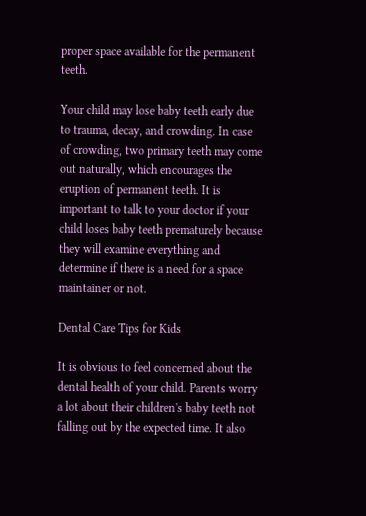proper space available for the permanent teeth.

Your child may lose baby teeth early due to trauma, decay, and crowding. In case of crowding, two primary teeth may come out naturally, which encourages the eruption of permanent teeth. It is important to talk to your doctor if your child loses baby teeth prematurely because they will examine everything and determine if there is a need for a space maintainer or not.

Dental Care Tips for Kids

It is obvious to feel concerned about the dental health of your child. Parents worry a lot about their children's baby teeth not falling out by the expected time. It also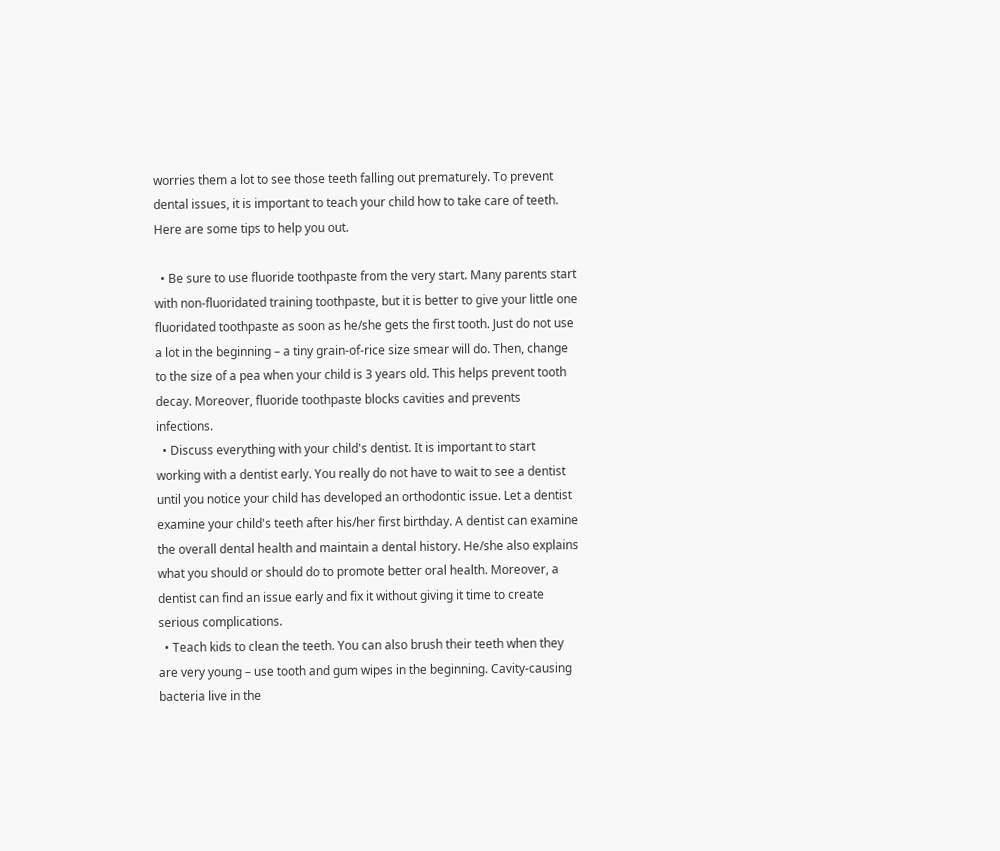worries them a lot to see those teeth falling out prematurely. To prevent dental issues, it is important to teach your child how to take care of teeth. Here are some tips to help you out.

  • Be sure to use fluoride toothpaste from the very start. Many parents start with non-fluoridated training toothpaste, but it is better to give your little one fluoridated toothpaste as soon as he/she gets the first tooth. Just do not use a lot in the beginning – a tiny grain-of-rice size smear will do. Then, change to the size of a pea when your child is 3 years old. This helps prevent tooth decay. Moreover, fluoride toothpaste blocks cavities and prevents infections.
  • Discuss everything with your child's dentist. It is important to start working with a dentist early. You really do not have to wait to see a dentist until you notice your child has developed an orthodontic issue. Let a dentist examine your child's teeth after his/her first birthday. A dentist can examine the overall dental health and maintain a dental history. He/she also explains what you should or should do to promote better oral health. Moreover, a dentist can find an issue early and fix it without giving it time to create serious complications.
  • Teach kids to clean the teeth. You can also brush their teeth when they are very young – use tooth and gum wipes in the beginning. Cavity-causing bacteria live in the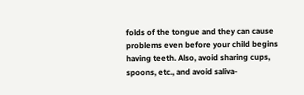folds of the tongue and they can cause problems even before your child begins having teeth. Also, avoid sharing cups, spoons, etc., and avoid saliva-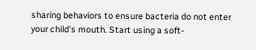sharing behaviors to ensure bacteria do not enter your child's mouth. Start using a soft-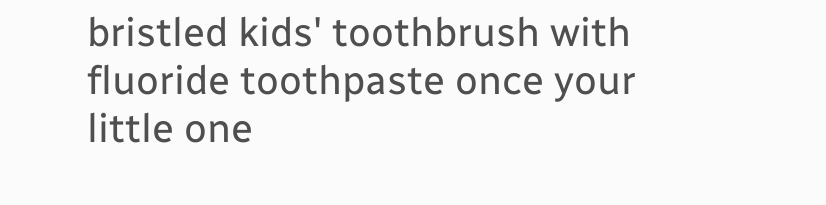bristled kids' toothbrush with fluoride toothpaste once your little one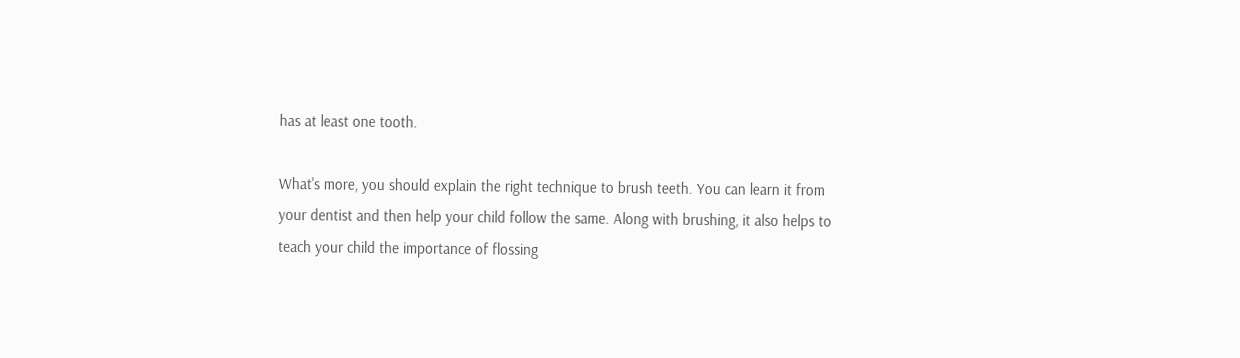has at least one tooth.

What's more, you should explain the right technique to brush teeth. You can learn it from your dentist and then help your child follow the same. Along with brushing, it also helps to teach your child the importance of flossing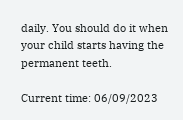daily. You should do it when your child starts having the permanent teeth.

Current time: 06/09/2023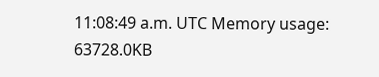11:08:49 a.m. UTC Memory usage: 63728.0KB